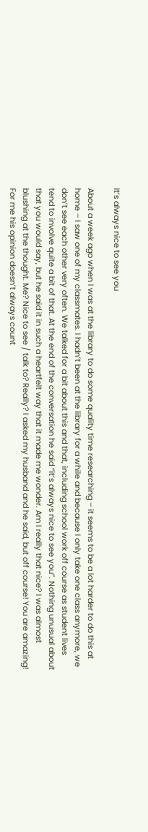It’s always nice to see you

About a week ago when I was at the library to do some quality time researching – it seems to be a lot harder to do this at home – I saw one of my classmates. I hadn’t been at the library for a while and because I only take one class anymore, we don’t see each other very often. We talked for a bit about this and that, including school work off course as student lives tend to involve quite a bit of that. At the end of the conversation he said “it’s always nice to see you”. Nothing unusual about that you would say, but he said it in such a heartfelt way that it made me wonder. Am I really that nice? I was almost blushing at the thought. Me? Nice to see / talk to? Really? I asked my husband and he said, but off course! You are amazing! For me his opinion doesn’t always count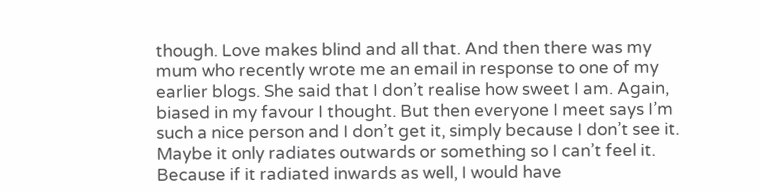though. Love makes blind and all that. And then there was my mum who recently wrote me an email in response to one of my earlier blogs. She said that I don’t realise how sweet I am. Again, biased in my favour I thought. But then everyone I meet says I’m such a nice person and I don’t get it, simply because I don’t see it. Maybe it only radiates outwards or something so I can’t feel it. Because if it radiated inwards as well, I would have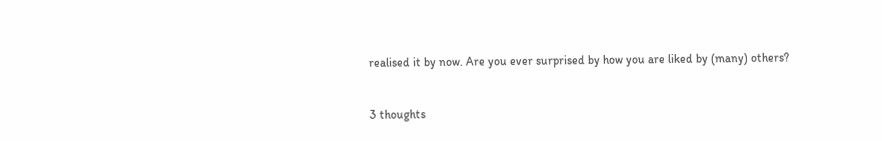realised it by now. Are you ever surprised by how you are liked by (many) others?


3 thoughts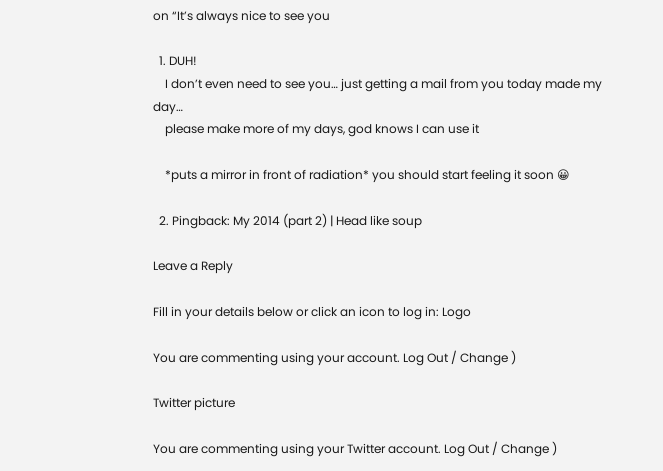on “It’s always nice to see you

  1. DUH!
    I don’t even need to see you… just getting a mail from you today made my day…
    please make more of my days, god knows I can use it

    *puts a mirror in front of radiation* you should start feeling it soon 😀

  2. Pingback: My 2014 (part 2) | Head like soup

Leave a Reply

Fill in your details below or click an icon to log in: Logo

You are commenting using your account. Log Out / Change )

Twitter picture

You are commenting using your Twitter account. Log Out / Change )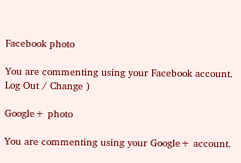Facebook photo

You are commenting using your Facebook account. Log Out / Change )

Google+ photo

You are commenting using your Google+ account.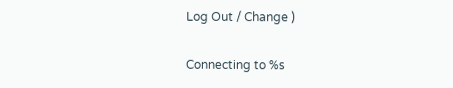Log Out / Change )

Connecting to %s